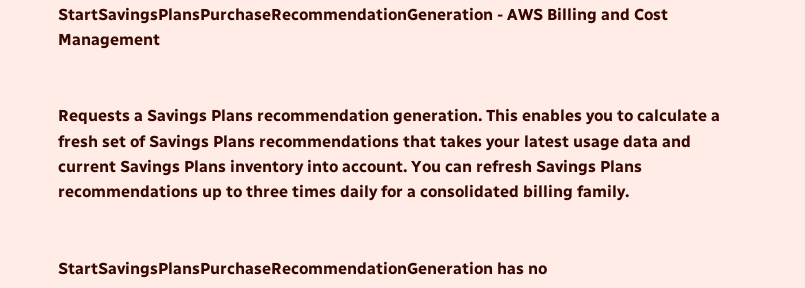StartSavingsPlansPurchaseRecommendationGeneration - AWS Billing and Cost Management


Requests a Savings Plans recommendation generation. This enables you to calculate a fresh set of Savings Plans recommendations that takes your latest usage data and current Savings Plans inventory into account. You can refresh Savings Plans recommendations up to three times daily for a consolidated billing family.


StartSavingsPlansPurchaseRecommendationGeneration has no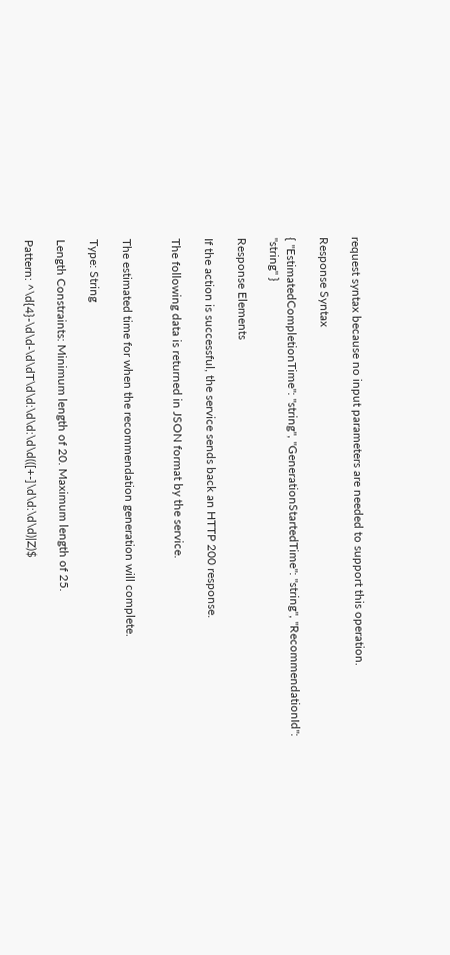request syntax because no input parameters are needed to support this operation.

Response Syntax

{ "EstimatedCompletionTime": "string", "GenerationStartedTime": "string", "RecommendationId": "string" }

Response Elements

If the action is successful, the service sends back an HTTP 200 response.

The following data is returned in JSON format by the service.


The estimated time for when the recommendation generation will complete.

Type: String

Length Constraints: Minimum length of 20. Maximum length of 25.

Pattern: ^\d{4}-\d\d-\d\dT\d\d:\d\d:\d\d(([+-]\d\d:\d\d)|Z)$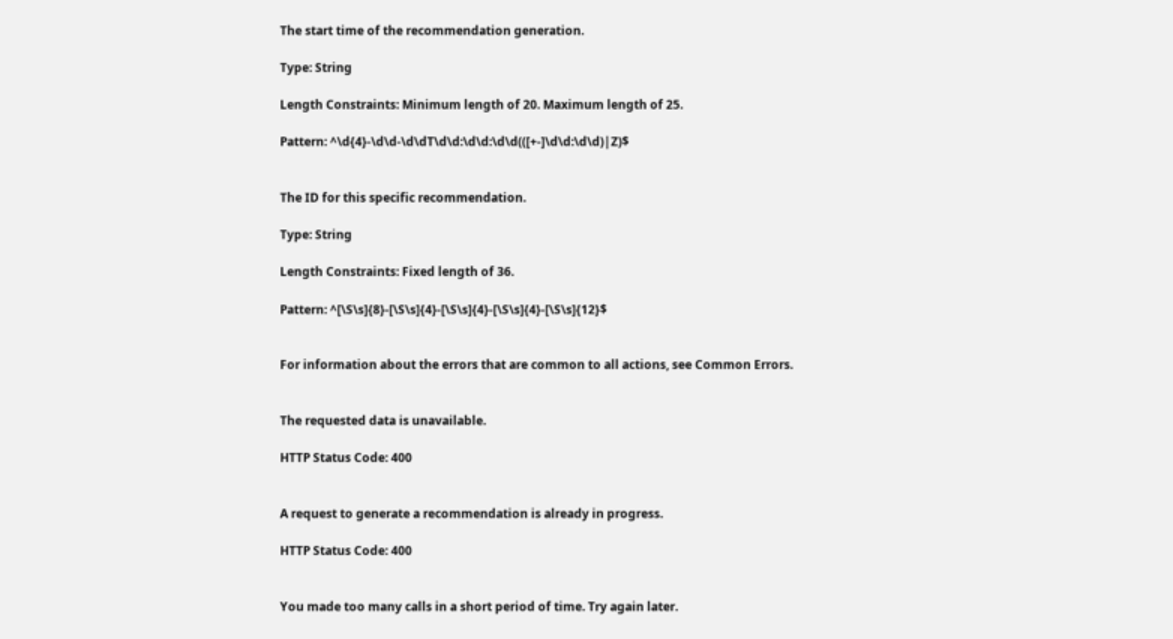The start time of the recommendation generation.

Type: String

Length Constraints: Minimum length of 20. Maximum length of 25.

Pattern: ^\d{4}-\d\d-\d\dT\d\d:\d\d:\d\d(([+-]\d\d:\d\d)|Z)$


The ID for this specific recommendation.

Type: String

Length Constraints: Fixed length of 36.

Pattern: ^[\S\s]{8}-[\S\s]{4}-[\S\s]{4}-[\S\s]{4}-[\S\s]{12}$


For information about the errors that are common to all actions, see Common Errors.


The requested data is unavailable.

HTTP Status Code: 400


A request to generate a recommendation is already in progress.

HTTP Status Code: 400


You made too many calls in a short period of time. Try again later.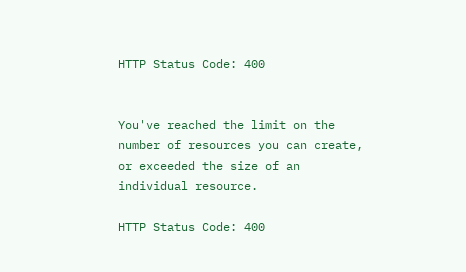HTTP Status Code: 400


You've reached the limit on the number of resources you can create, or exceeded the size of an individual resource.

HTTP Status Code: 400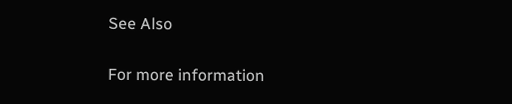See Also

For more information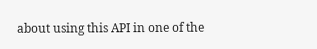about using this API in one of the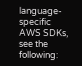language-specific AWS SDKs, see the following: